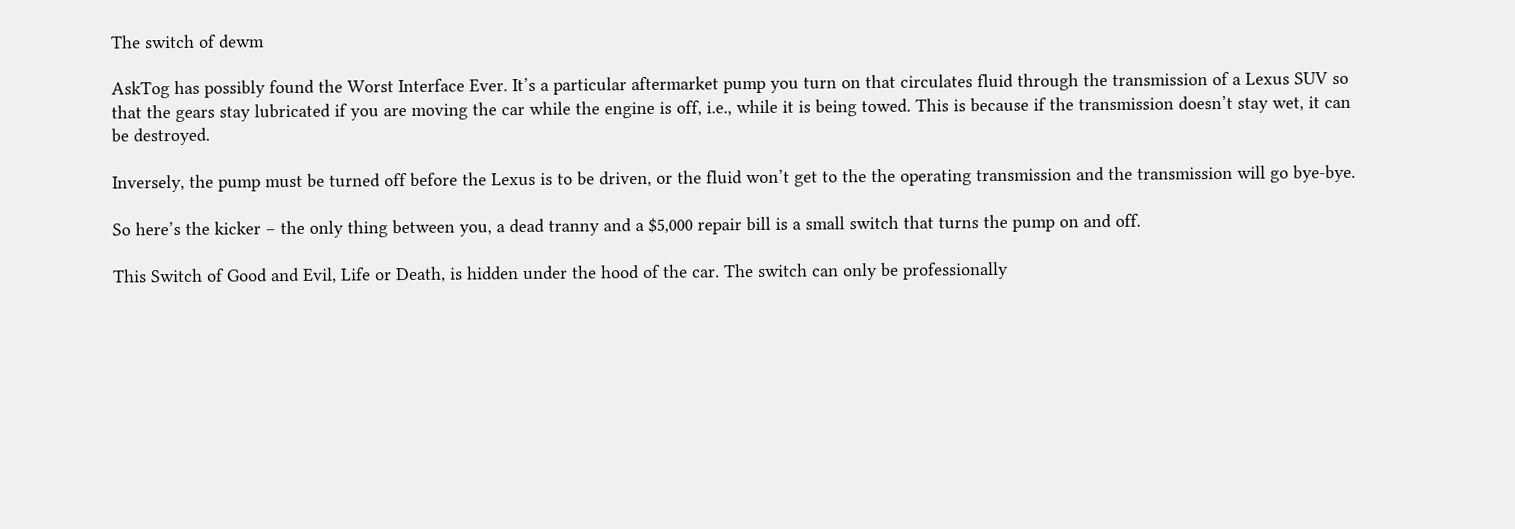The switch of dewm

AskTog has possibly found the Worst Interface Ever. It’s a particular aftermarket pump you turn on that circulates fluid through the transmission of a Lexus SUV so that the gears stay lubricated if you are moving the car while the engine is off, i.e., while it is being towed. This is because if the transmission doesn’t stay wet, it can be destroyed.

Inversely, the pump must be turned off before the Lexus is to be driven, or the fluid won’t get to the the operating transmission and the transmission will go bye-bye.

So here’s the kicker – the only thing between you, a dead tranny and a $5,000 repair bill is a small switch that turns the pump on and off.

This Switch of Good and Evil, Life or Death, is hidden under the hood of the car. The switch can only be professionally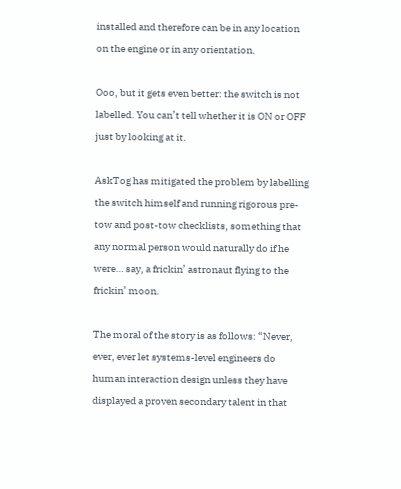installed and therefore can be in any location on the engine or in any orientation.

Ooo, but it gets even better: the switch is not labelled. You can’t tell whether it is ON or OFF just by looking at it.

AskTog has mitigated the problem by labelling the switch himself and running rigorous pre-tow and post-tow checklists, something that any normal person would naturally do if he were… say, a frickin’ astronaut flying to the frickin’ moon.

The moral of the story is as follows: “Never, ever, ever let systems-level engineers do human interaction design unless they have displayed a proven secondary talent in that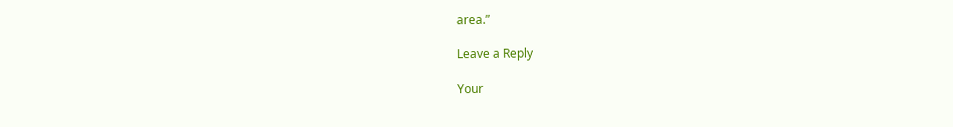area.”

Leave a Reply

Your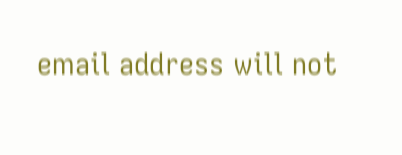email address will not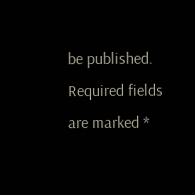be published. Required fields are marked *